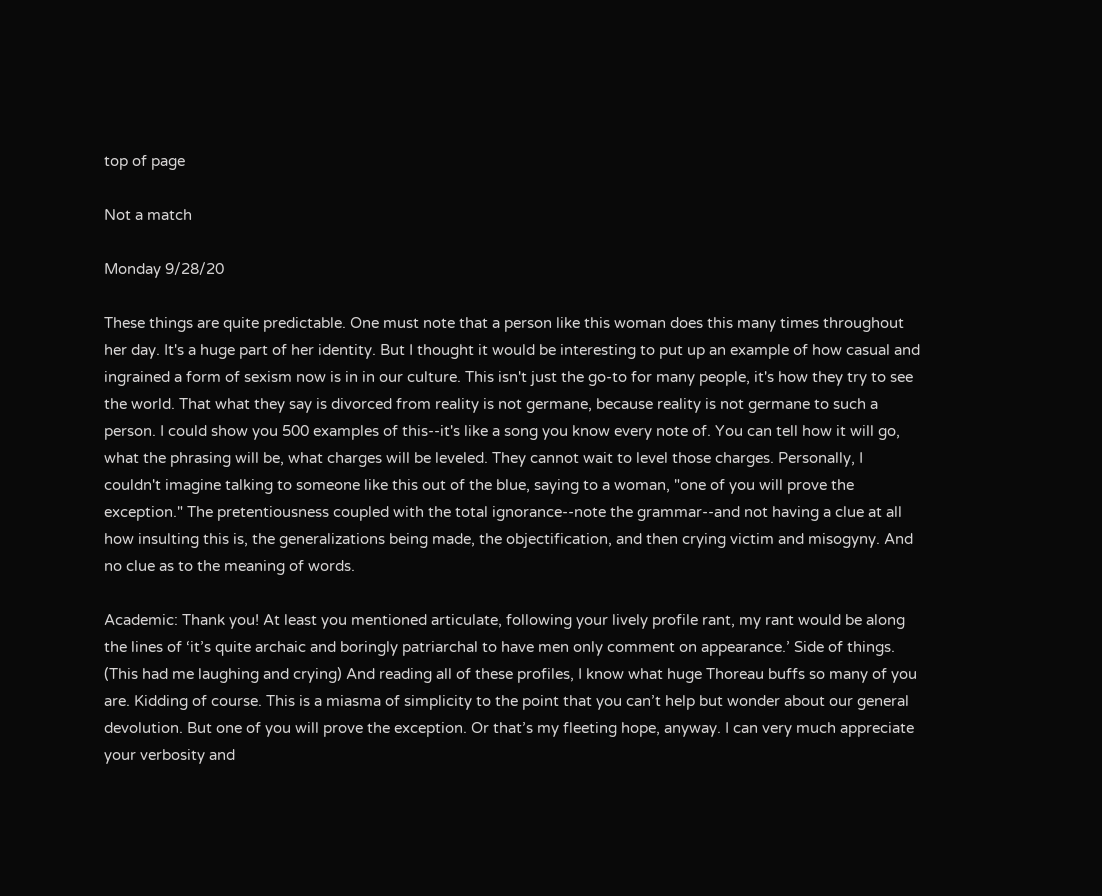top of page

Not a match

Monday 9/28/20

These things are quite predictable. One must note that a person like this woman does this many times throughout her day. It's a huge part of her identity. But I thought it would be interesting to put up an example of how casual and ingrained a form of sexism now is in in our culture. This isn't just the go-to for many people, it's how they try to see the world. That what they say is divorced from reality is not germane, because reality is not germane to such a person. I could show you 500 examples of this--it's like a song you know every note of. You can tell how it will go, what the phrasing will be, what charges will be leveled. They cannot wait to level those charges. Personally, I couldn't imagine talking to someone like this out of the blue, saying to a woman, "one of you will prove the exception." The pretentiousness coupled with the total ignorance--note the grammar--and not having a clue at all how insulting this is, the generalizations being made, the objectification, and then crying victim and misogyny. And no clue as to the meaning of words.

Academic: Thank you! At least you mentioned articulate, following your lively profile rant, my rant would be along the lines of ‘it’s quite archaic and boringly patriarchal to have men only comment on appearance.’ Side of things. (This had me laughing and crying) And reading all of these profiles, I know what huge Thoreau buffs so many of you are. Kidding of course. This is a miasma of simplicity to the point that you can’t help but wonder about our general devolution. But one of you will prove the exception. Or that’s my fleeting hope, anyway. I can very much appreciate your verbosity and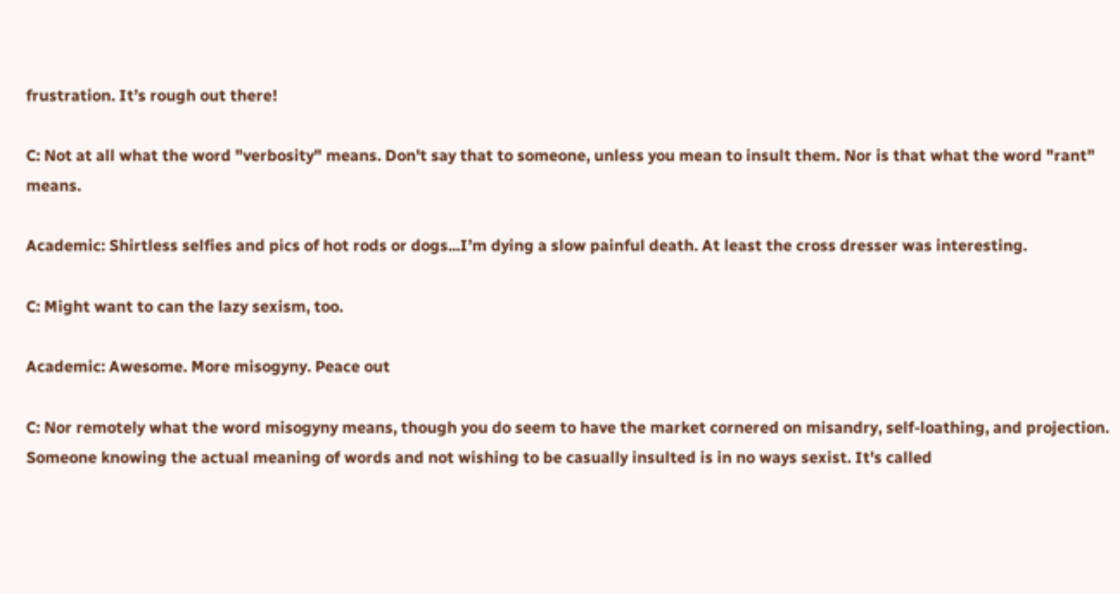frustration. It’s rough out there!

C: Not at all what the word "verbosity" means. Don't say that to someone, unless you mean to insult them. Nor is that what the word "rant" means.

Academic: Shirtless selfies and pics of hot rods or dogs...I’m dying a slow painful death. At least the cross dresser was interesting.

C: Might want to can the lazy sexism, too.

Academic: Awesome. More misogyny. Peace out

C: Nor remotely what the word misogyny means, though you do seem to have the market cornered on misandry, self-loathing, and projection. Someone knowing the actual meaning of words and not wishing to be casually insulted is in no ways sexist. It's called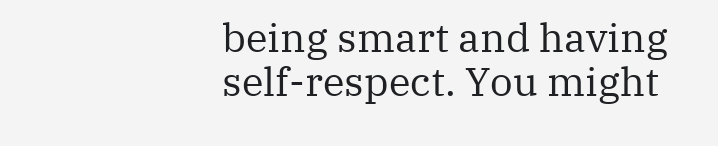being smart and having self-respect. You might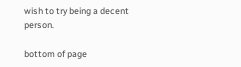wish to try being a decent person.

bottom of page